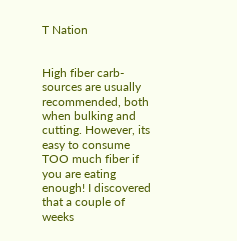T Nation


High fiber carb-sources are usually
recommended, both when bulking and cutting. However, its easy to consume TOO much fiber if you are eating enough! I discovered that a couple of weeks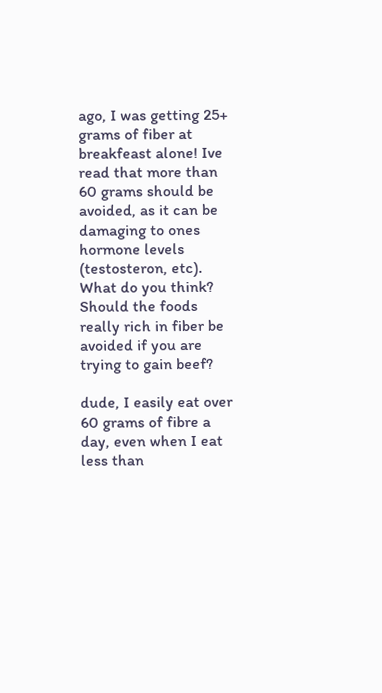ago, I was getting 25+ grams of fiber at breakfeast alone! Ive read that more than 60 grams should be avoided, as it can be damaging to ones hormone levels (testosteron, etc). What do you think? Should the foods really rich in fiber be avoided if you are trying to gain beef?

dude, I easily eat over 60 grams of fibre a day, even when I eat less than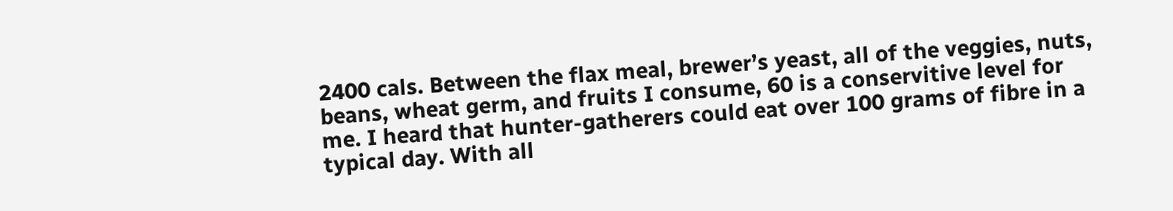2400 cals. Between the flax meal, brewer’s yeast, all of the veggies, nuts, beans, wheat germ, and fruits I consume, 60 is a conservitive level for me. I heard that hunter-gatherers could eat over 100 grams of fibre in a typical day. With all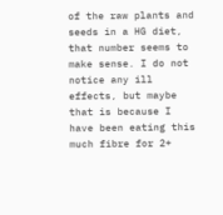of the raw plants and seeds in a HG diet, that number seems to make sense. I do not notice any ill effects, but maybe that is because I have been eating this much fibre for 2+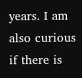years. I am also curious if there is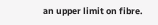an upper limit on fibre.